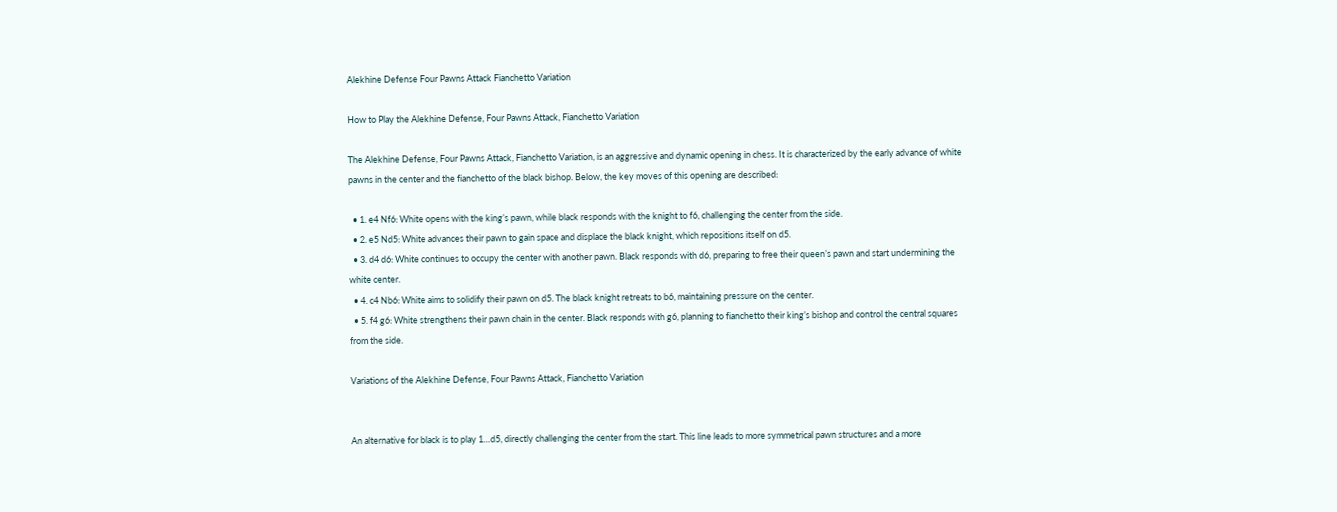Alekhine Defense Four Pawns Attack Fianchetto Variation

How to Play the Alekhine Defense, Four Pawns Attack, Fianchetto Variation

The Alekhine Defense, Four Pawns Attack, Fianchetto Variation, is an aggressive and dynamic opening in chess. It is characterized by the early advance of white pawns in the center and the fianchetto of the black bishop. Below, the key moves of this opening are described:

  • 1. e4 Nf6: White opens with the king’s pawn, while black responds with the knight to f6, challenging the center from the side.
  • 2. e5 Nd5: White advances their pawn to gain space and displace the black knight, which repositions itself on d5.
  • 3. d4 d6: White continues to occupy the center with another pawn. Black responds with d6, preparing to free their queen’s pawn and start undermining the white center.
  • 4. c4 Nb6: White aims to solidify their pawn on d5. The black knight retreats to b6, maintaining pressure on the center.
  • 5. f4 g6: White strengthens their pawn chain in the center. Black responds with g6, planning to fianchetto their king’s bishop and control the central squares from the side.

Variations of the Alekhine Defense, Four Pawns Attack, Fianchetto Variation


An alternative for black is to play 1…d5, directly challenging the center from the start. This line leads to more symmetrical pawn structures and a more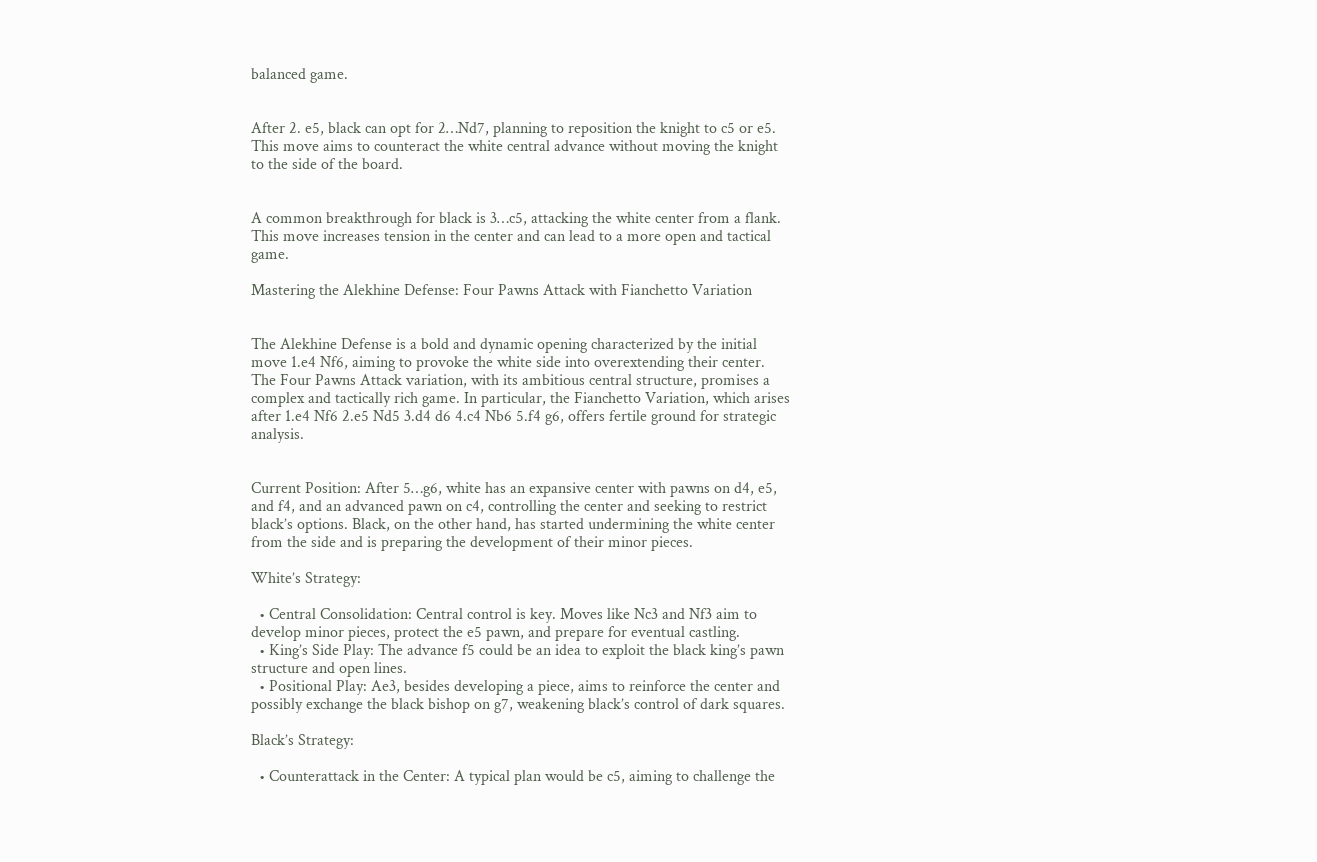balanced game.


After 2. e5, black can opt for 2…Nd7, planning to reposition the knight to c5 or e5. This move aims to counteract the white central advance without moving the knight to the side of the board.


A common breakthrough for black is 3…c5, attacking the white center from a flank. This move increases tension in the center and can lead to a more open and tactical game.

Mastering the Alekhine Defense: Four Pawns Attack with Fianchetto Variation


The Alekhine Defense is a bold and dynamic opening characterized by the initial move 1.e4 Nf6, aiming to provoke the white side into overextending their center. The Four Pawns Attack variation, with its ambitious central structure, promises a complex and tactically rich game. In particular, the Fianchetto Variation, which arises after 1.e4 Nf6 2.e5 Nd5 3.d4 d6 4.c4 Nb6 5.f4 g6, offers fertile ground for strategic analysis.


Current Position: After 5…g6, white has an expansive center with pawns on d4, e5, and f4, and an advanced pawn on c4, controlling the center and seeking to restrict black’s options. Black, on the other hand, has started undermining the white center from the side and is preparing the development of their minor pieces.

White’s Strategy:

  • Central Consolidation: Central control is key. Moves like Nc3 and Nf3 aim to develop minor pieces, protect the e5 pawn, and prepare for eventual castling.
  • King’s Side Play: The advance f5 could be an idea to exploit the black king’s pawn structure and open lines.
  • Positional Play: Ae3, besides developing a piece, aims to reinforce the center and possibly exchange the black bishop on g7, weakening black’s control of dark squares.

Black’s Strategy:

  • Counterattack in the Center: A typical plan would be c5, aiming to challenge the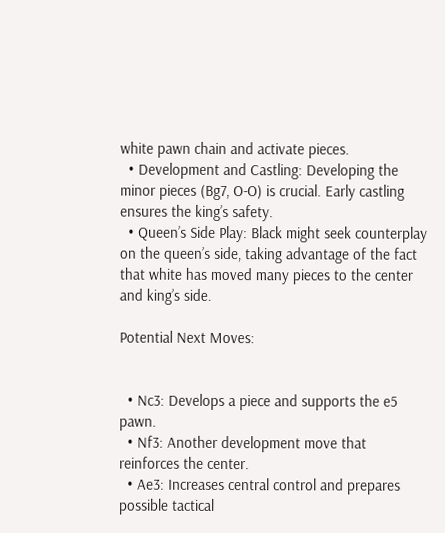white pawn chain and activate pieces.
  • Development and Castling: Developing the minor pieces (Bg7, O-O) is crucial. Early castling ensures the king’s safety.
  • Queen’s Side Play: Black might seek counterplay on the queen’s side, taking advantage of the fact that white has moved many pieces to the center and king’s side.

Potential Next Moves:


  • Nc3: Develops a piece and supports the e5 pawn.
  • Nf3: Another development move that reinforces the center.
  • Ae3: Increases central control and prepares possible tactical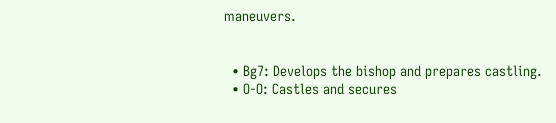maneuvers.


  • Bg7: Develops the bishop and prepares castling.
  • O-O: Castles and secures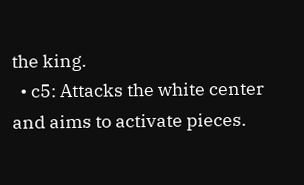the king.
  • c5: Attacks the white center and aims to activate pieces.